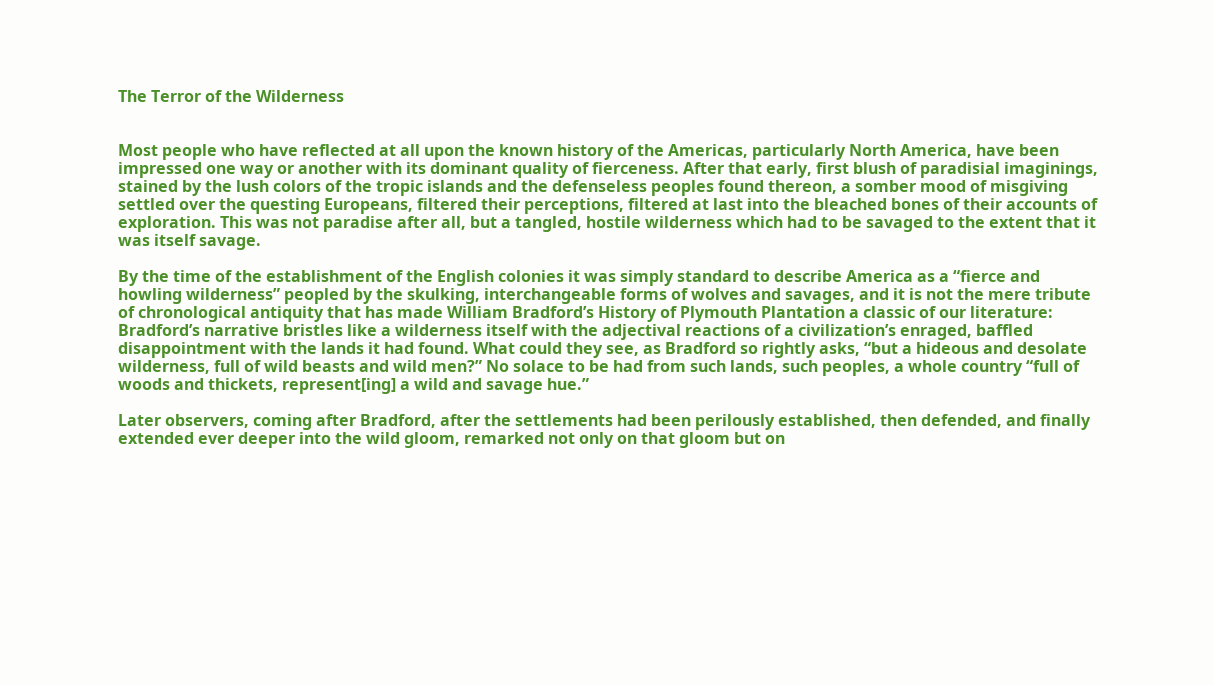The Terror of the Wilderness


Most people who have reflected at all upon the known history of the Americas, particularly North America, have been impressed one way or another with its dominant quality of fierceness. After that early, first blush of paradisial imaginings, stained by the lush colors of the tropic islands and the defenseless peoples found thereon, a somber mood of misgiving settled over the questing Europeans, filtered their perceptions, filtered at last into the bleached bones of their accounts of exploration. This was not paradise after all, but a tangled, hostile wilderness which had to be savaged to the extent that it was itself savage.

By the time of the establishment of the English colonies it was simply standard to describe America as a “fierce and howling wilderness” peopled by the skulking, interchangeable forms of wolves and savages, and it is not the mere tribute of chronological antiquity that has made William Bradford’s History of Plymouth Plantation a classic of our literature: Bradford’s narrative bristles like a wilderness itself with the adjectival reactions of a civilization’s enraged, baffled disappointment with the lands it had found. What could they see, as Bradford so rightly asks, “but a hideous and desolate wilderness, full of wild beasts and wild men?” No solace to be had from such lands, such peoples, a whole country “full of woods and thickets, represent[ing] a wild and savage hue.”

Later observers, coming after Bradford, after the settlements had been perilously established, then defended, and finally extended ever deeper into the wild gloom, remarked not only on that gloom but on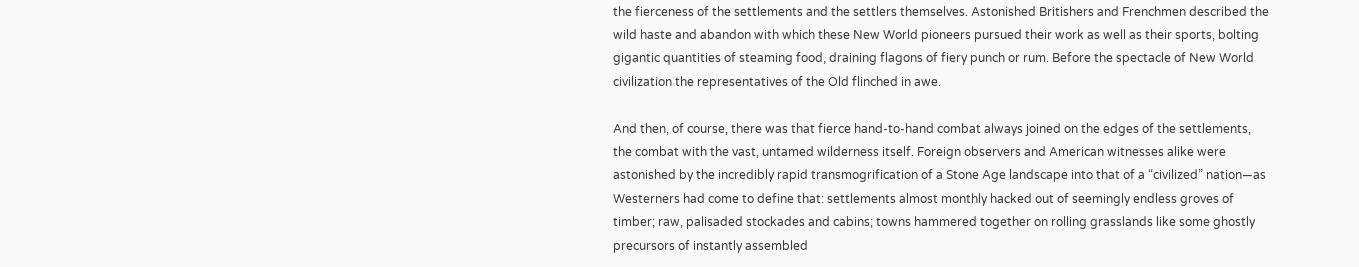the fierceness of the settlements and the settlers themselves. Astonished Britishers and Frenchmen described the wild haste and abandon with which these New World pioneers pursued their work as well as their sports, bolting gigantic quantities of steaming food, draining flagons of fiery punch or rum. Before the spectacle of New World civilization the representatives of the Old flinched in awe.

And then, of course, there was that fierce hand-to-hand combat always joined on the edges of the settlements, the combat with the vast, untamed wilderness itself. Foreign observers and American witnesses alike were astonished by the incredibly rapid transmogrification of a Stone Age landscape into that of a “civilized” nation—as Westerners had come to define that: settlements almost monthly hacked out of seemingly endless groves of timber; raw, palisaded stockades and cabins; towns hammered together on rolling grasslands like some ghostly precursors of instantly assembled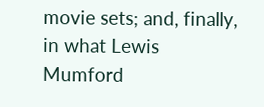movie sets; and, finally, in what Lewis Mumford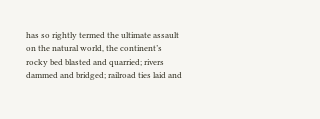has so rightly termed the ultimate assault on the natural world, the continent’s rocky bed blasted and quarried; rivers dammed and bridged; railroad ties laid and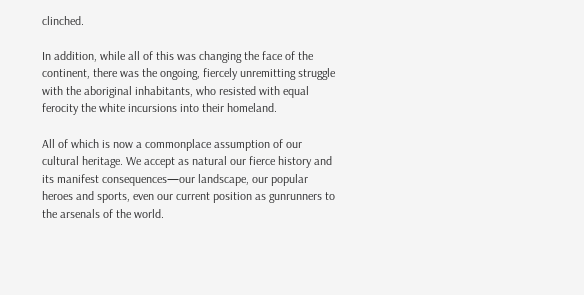clinched.

In addition, while all of this was changing the face of the continent, there was the ongoing, fiercely unremitting struggle with the aboriginal inhabitants, who resisted with equal ferocity the white incursions into their homeland.

All of which is now a commonplace assumption of our cultural heritage. We accept as natural our fierce history and its manifest consequences—our landscape, our popular heroes and sports, even our current position as gunrunners to the arsenals of the world.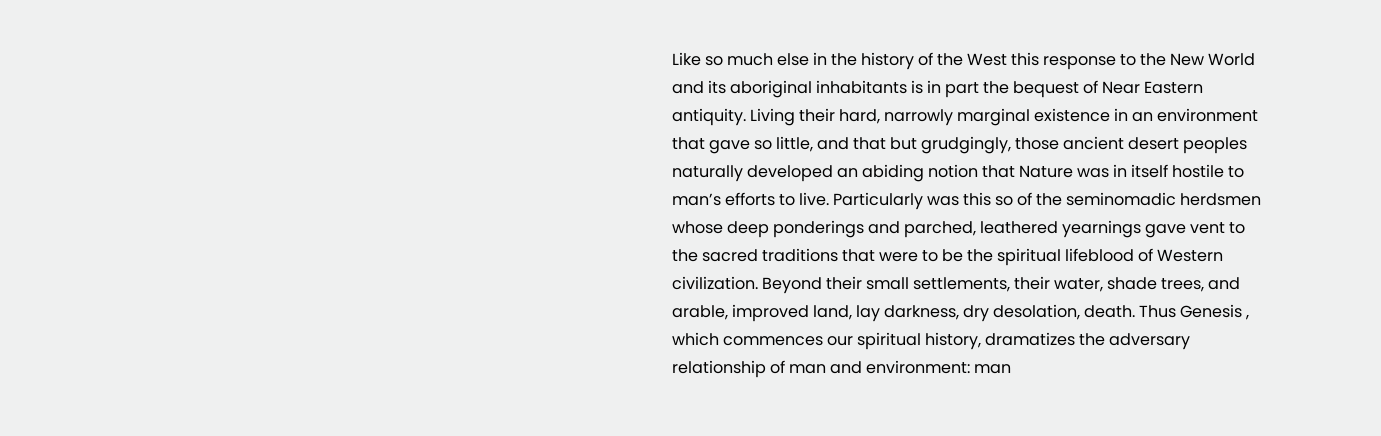Like so much else in the history of the West this response to the New World and its aboriginal inhabitants is in part the bequest of Near Eastern antiquity. Living their hard, narrowly marginal existence in an environment that gave so little, and that but grudgingly, those ancient desert peoples naturally developed an abiding notion that Nature was in itself hostile to man’s efforts to live. Particularly was this so of the seminomadic herdsmen whose deep ponderings and parched, leathered yearnings gave vent to the sacred traditions that were to be the spiritual lifeblood of Western civilization. Beyond their small settlements, their water, shade trees, and arable, improved land, lay darkness, dry desolation, death. Thus Genesis , which commences our spiritual history, dramatizes the adversary relationship of man and environment: man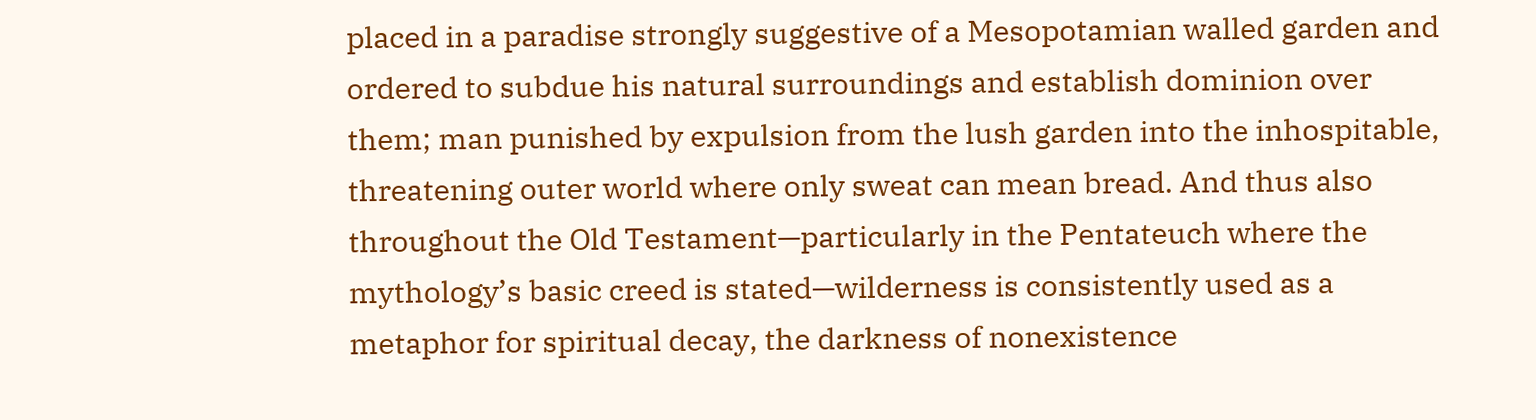placed in a paradise strongly suggestive of a Mesopotamian walled garden and ordered to subdue his natural surroundings and establish dominion over them; man punished by expulsion from the lush garden into the inhospitable, threatening outer world where only sweat can mean bread. And thus also throughout the Old Testament—particularly in the Pentateuch where the mythology’s basic creed is stated—wilderness is consistently used as a metaphor for spiritual decay, the darkness of nonexistence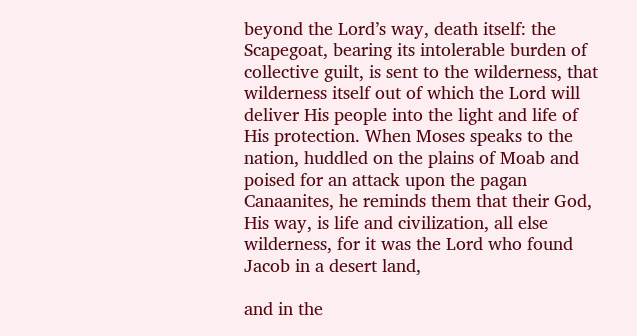beyond the Lord’s way, death itself: the Scapegoat, bearing its intolerable burden of collective guilt, is sent to the wilderness, that wilderness itself out of which the Lord will deliver His people into the light and life of His protection. When Moses speaks to the nation, huddled on the plains of Moab and poised for an attack upon the pagan Canaanites, he reminds them that their God, His way, is life and civilization, all else wilderness, for it was the Lord who found Jacob in a desert land,

and in the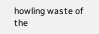howling waste of the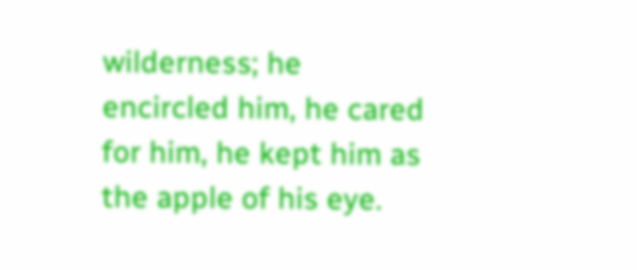wilderness; he encircled him, he cared for him, he kept him as the apple of his eye.